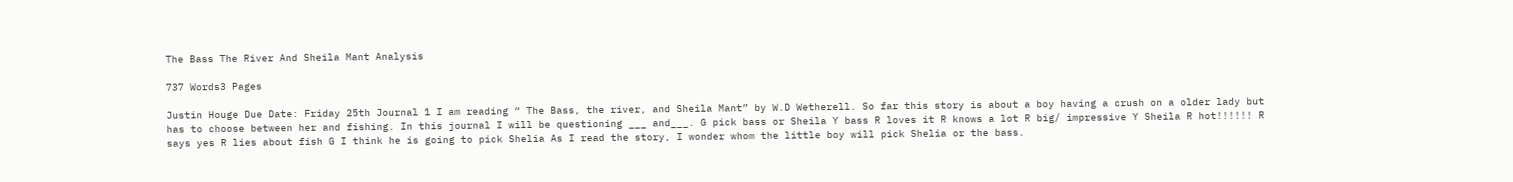The Bass The River And Sheila Mant Analysis

737 Words3 Pages

Justin Houge Due Date: Friday 25th Journal 1 I am reading “ The Bass, the river, and Sheila Mant” by W.D Wetherell. So far this story is about a boy having a crush on a older lady but has to choose between her and fishing. In this journal I will be questioning ___ and___. G pick bass or Sheila Y bass R loves it R knows a lot R big/ impressive Y Sheila R hot!!!!!! R says yes R lies about fish G I think he is going to pick Shelia As I read the story, I wonder whom the little boy will pick Shelia or the bass.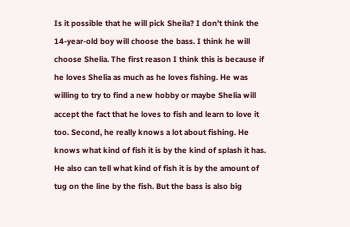Is it possible that he will pick Sheila? I don’t think the 14-year-old boy will choose the bass. I think he will choose Shelia. The first reason I think this is because if he loves Shelia as much as he loves fishing. He was willing to try to find a new hobby or maybe Shelia will accept the fact that he loves to fish and learn to love it too. Second, he really knows a lot about fishing. He knows what kind of fish it is by the kind of splash it has. He also can tell what kind of fish it is by the amount of tug on the line by the fish. But the bass is also big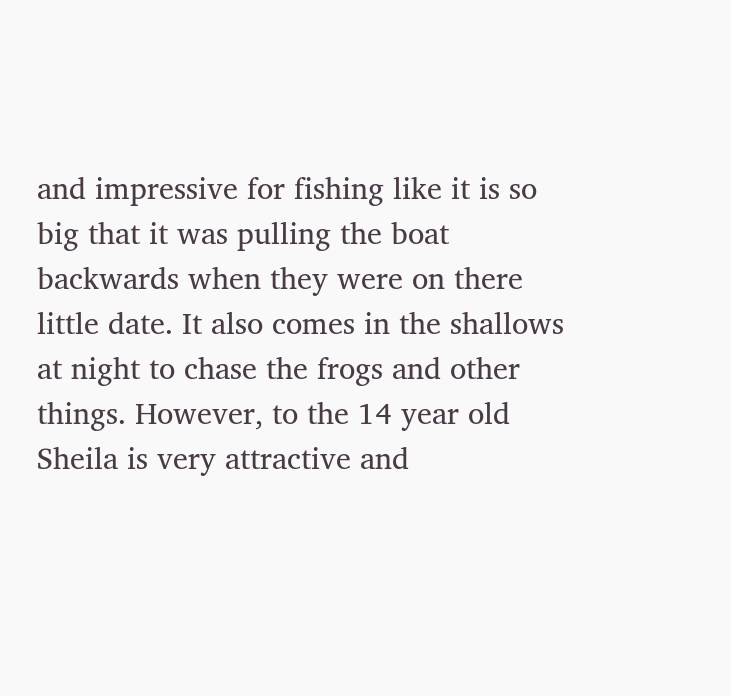and impressive for fishing like it is so big that it was pulling the boat backwards when they were on there little date. It also comes in the shallows at night to chase the frogs and other things. However, to the 14 year old Sheila is very attractive and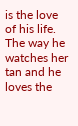is the love of his life. The way he watches her tan and he loves the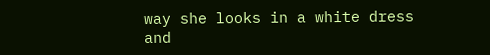way she looks in a white dress and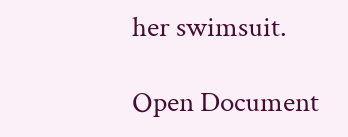her swimsuit.

Open Document